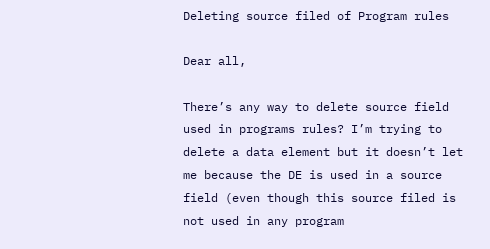Deleting source filed of Program rules

Dear all,

There’s any way to delete source field used in programs rules? I’m trying to delete a data element but it doesn’t let me because the DE is used in a source field (even though this source filed is not used in any program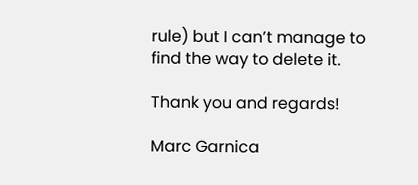rule) but I can’t manage to find the way to delete it.

Thank you and regards!

Marc Garnica